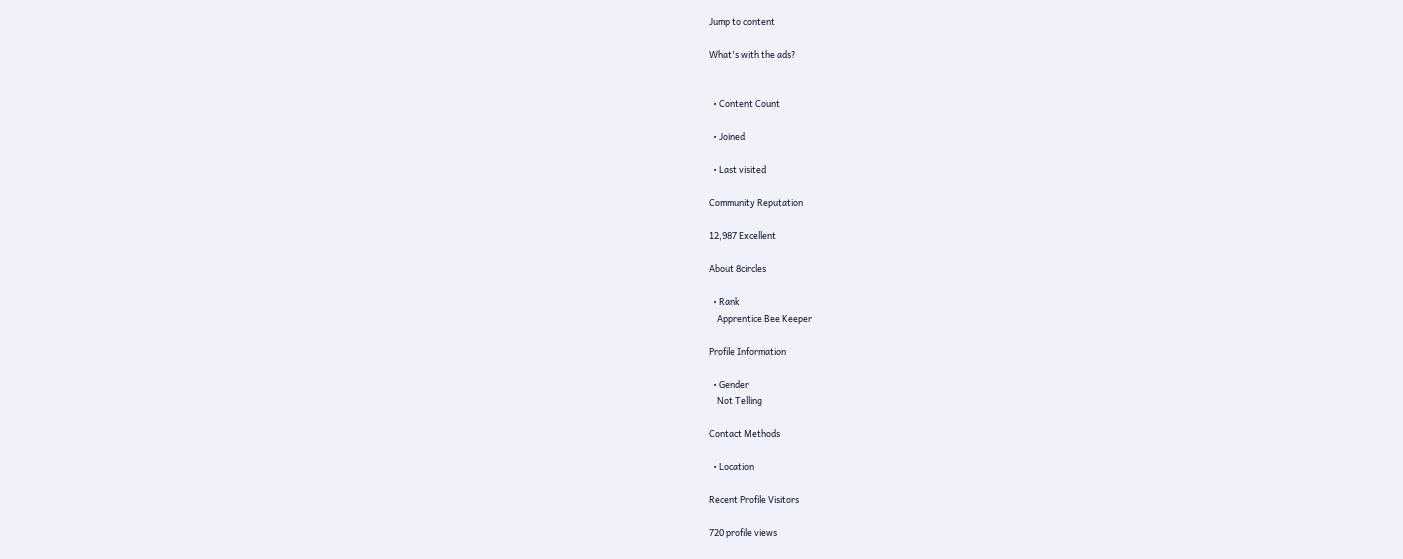Jump to content

What's with the ads?


  • Content Count

  • Joined

  • Last visited

Community Reputation

12,987 Excellent

About 8circles

  • Rank
    Apprentice Bee Keeper

Profile Information

  • Gender
    Not Telling

Contact Methods

  • Location

Recent Profile Visitors

720 profile views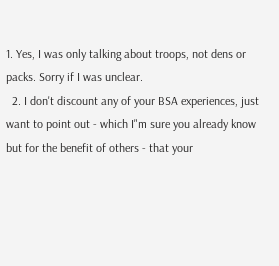1. Yes, I was only talking about troops, not dens or packs. Sorry if I was unclear.
  2. I don't discount any of your BSA experiences, just want to point out - which I"m sure you already know but for the benefit of others - that your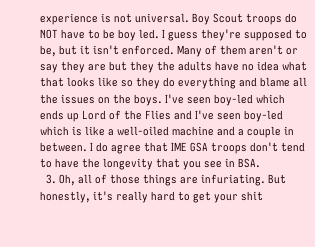experience is not universal. Boy Scout troops do NOT have to be boy led. I guess they're supposed to be, but it isn't enforced. Many of them aren't or say they are but they the adults have no idea what that looks like so they do everything and blame all the issues on the boys. I've seen boy-led which ends up Lord of the Flies and I've seen boy-led which is like a well-oiled machine and a couple in between. I do agree that IME GSA troops don't tend to have the longevity that you see in BSA.
  3. Oh, all of those things are infuriating. But honestly, it's really hard to get your shit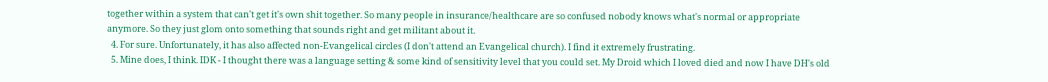together within a system that can't get it's own shit together. So many people in insurance/healthcare are so confused nobody knows what's normal or appropriate anymore. So they just glom onto something that sounds right and get militant about it.
  4. For sure. Unfortunately, it has also affected non-Evangelical circles (I don't attend an Evangelical church). I find it extremely frustrating.
  5. Mine does, I think. IDK - I thought there was a language setting & some kind of sensitivity level that you could set. My Droid which I loved died and now I have DH's old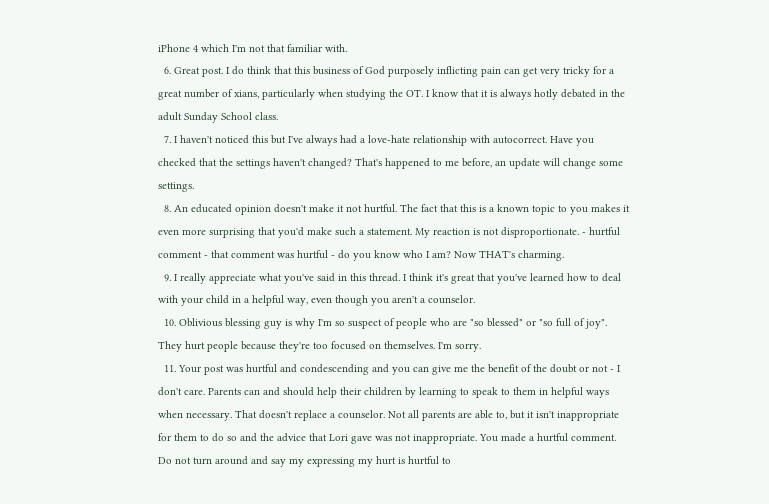iPhone 4 which I'm not that familiar with.
  6. Great post. I do think that this business of God purposely inflicting pain can get very tricky for a great number of xians, particularly when studying the OT. I know that it is always hotly debated in the adult Sunday School class.
  7. I haven't noticed this but I've always had a love-hate relationship with autocorrect. Have you checked that the settings haven't changed? That's happened to me before, an update will change some settings.
  8. An educated opinion doesn't make it not hurtful. The fact that this is a known topic to you makes it even more surprising that you'd make such a statement. My reaction is not disproportionate. - hurtful comment - that comment was hurtful - do you know who I am? Now THAT's charming.
  9. I really appreciate what you've said in this thread. I think it's great that you've learned how to deal with your child in a helpful way, even though you aren't a counselor.
  10. Oblivious blessing guy is why I'm so suspect of people who are "so blessed" or "so full of joy". They hurt people because they're too focused on themselves. I'm sorry.
  11. Your post was hurtful and condescending and you can give me the benefit of the doubt or not - I don't care. Parents can and should help their children by learning to speak to them in helpful ways when necessary. That doesn't replace a counselor. Not all parents are able to, but it isn't inappropriate for them to do so and the advice that Lori gave was not inappropriate. You made a hurtful comment. Do not turn around and say my expressing my hurt is hurtful to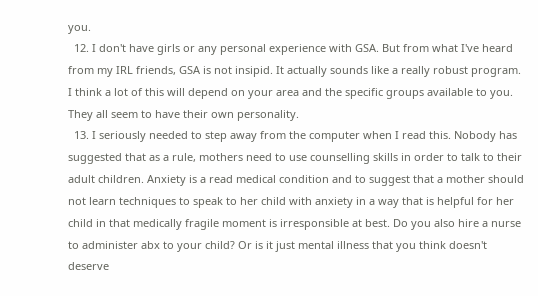you.
  12. I don't have girls or any personal experience with GSA. But from what I've heard from my IRL friends, GSA is not insipid. It actually sounds like a really robust program. I think a lot of this will depend on your area and the specific groups available to you. They all seem to have their own personality.
  13. I seriously needed to step away from the computer when I read this. Nobody has suggested that as a rule, mothers need to use counselling skills in order to talk to their adult children. Anxiety is a read medical condition and to suggest that a mother should not learn techniques to speak to her child with anxiety in a way that is helpful for her child in that medically fragile moment is irresponsible at best. Do you also hire a nurse to administer abx to your child? Or is it just mental illness that you think doesn't deserve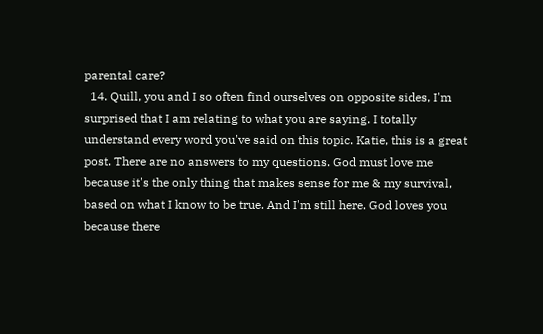parental care?
  14. Quill, you and I so often find ourselves on opposite sides, I'm surprised that I am relating to what you are saying. I totally understand every word you've said on this topic. Katie, this is a great post. There are no answers to my questions. God must love me because it's the only thing that makes sense for me & my survival, based on what I know to be true. And I'm still here. God loves you because there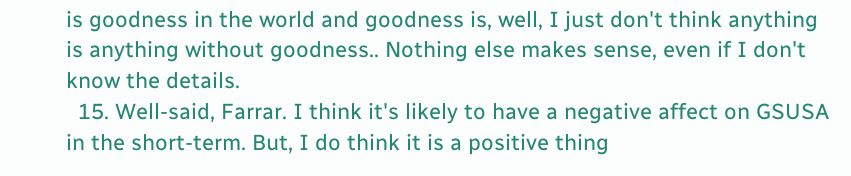is goodness in the world and goodness is, well, I just don't think anything is anything without goodness.. Nothing else makes sense, even if I don't know the details.
  15. Well-said, Farrar. I think it's likely to have a negative affect on GSUSA in the short-term. But, I do think it is a positive thing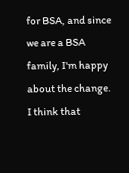for BSA, and since we are a BSA family, I'm happy about the change. I think that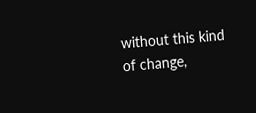without this kind of change,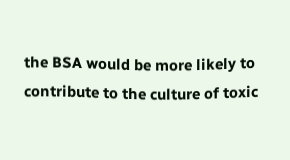the BSA would be more likely to contribute to the culture of toxic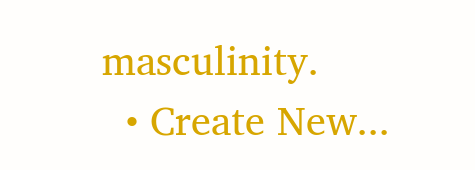masculinity.
  • Create New...